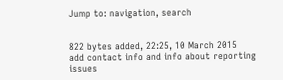Jump to: navigation, search


822 bytes added, 22:25, 10 March 2015
add contact info and info about reporting issues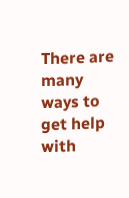There are many ways to get help with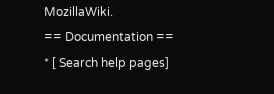MozillaWiki.
== Documentation ==
* [ Search help pages]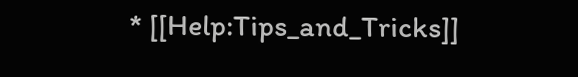* [[Help:Tips_and_Tricks]]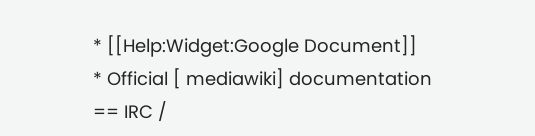* [[Help:Widget:Google Document]]
* Official [ mediawiki] documentation
== IRC /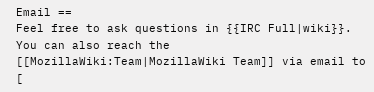Email ==
Feel free to ask questions in {{IRC Full|wiki}}.
You can also reach the [[MozillaWiki:Team|MozillaWiki Team]] via email to [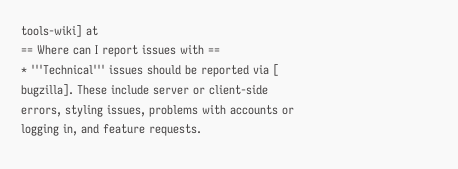tools-wiki] at
== Where can I report issues with ==
* '''Technical''' issues should be reported via [ bugzilla]. These include server or client-side errors, styling issues, problems with accounts or logging in, and feature requests.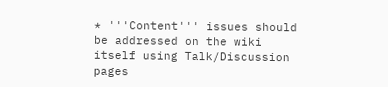* '''Content''' issues should be addressed on the wiki itself using Talk/Discussion pages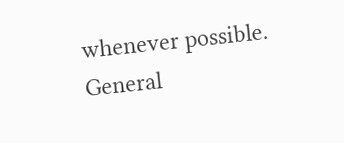whenever possible.
General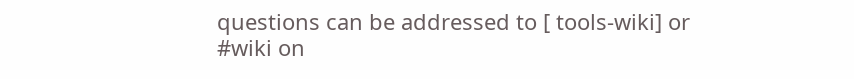questions can be addressed to [ tools-wiki] or #wiki on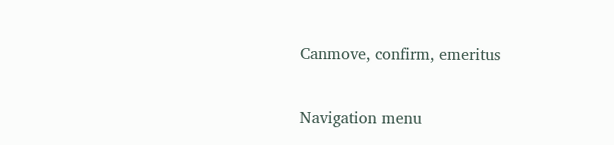Canmove, confirm, emeritus

Navigation menu